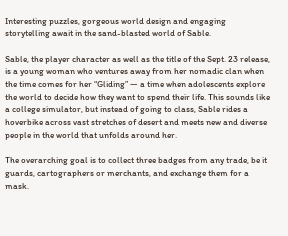Interesting puzzles, gorgeous world design and engaging storytelling await in the sand-blasted world of Sable.

Sable, the player character as well as the title of the Sept. 23 release, is a young woman who ventures away from her nomadic clan when the time comes for her “Gliding” — a time when adolescents explore the world to decide how they want to spend their life. This sounds like a college simulator, but instead of going to class, Sable rides a hoverbike across vast stretches of desert and meets new and diverse people in the world that unfolds around her.

The overarching goal is to collect three badges from any trade, be it guards, cartographers or merchants, and exchange them for a mask.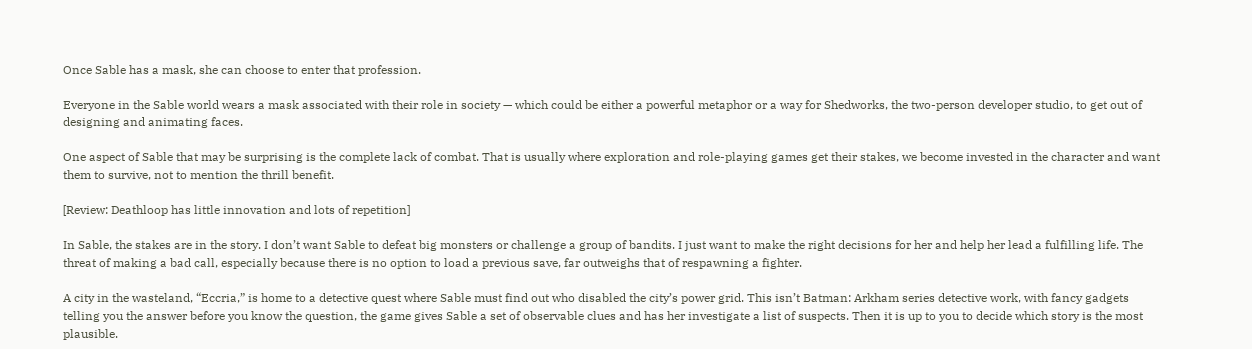Once Sable has a mask, she can choose to enter that profession.

Everyone in the Sable world wears a mask associated with their role in society — which could be either a powerful metaphor or a way for Shedworks, the two-person developer studio, to get out of designing and animating faces.

One aspect of Sable that may be surprising is the complete lack of combat. That is usually where exploration and role-playing games get their stakes, we become invested in the character and want them to survive, not to mention the thrill benefit.

[Review: Deathloop has little innovation and lots of repetition]

In Sable, the stakes are in the story. I don’t want Sable to defeat big monsters or challenge a group of bandits. I just want to make the right decisions for her and help her lead a fulfilling life. The threat of making a bad call, especially because there is no option to load a previous save, far outweighs that of respawning a fighter.

A city in the wasteland, “Eccria,” is home to a detective quest where Sable must find out who disabled the city’s power grid. This isn’t Batman: Arkham series detective work, with fancy gadgets telling you the answer before you know the question, the game gives Sable a set of observable clues and has her investigate a list of suspects. Then it is up to you to decide which story is the most plausible.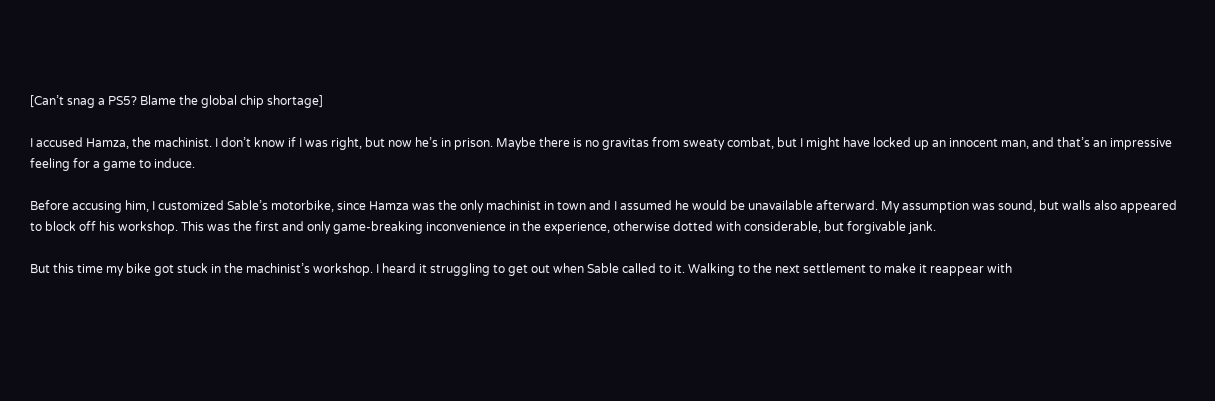[Can’t snag a PS5? Blame the global chip shortage]

I accused Hamza, the machinist. I don’t know if I was right, but now he’s in prison. Maybe there is no gravitas from sweaty combat, but I might have locked up an innocent man, and that’s an impressive feeling for a game to induce.

Before accusing him, I customized Sable’s motorbike, since Hamza was the only machinist in town and I assumed he would be unavailable afterward. My assumption was sound, but walls also appeared to block off his workshop. This was the first and only game-breaking inconvenience in the experience, otherwise dotted with considerable, but forgivable jank.

But this time my bike got stuck in the machinist’s workshop. I heard it struggling to get out when Sable called to it. Walking to the next settlement to make it reappear with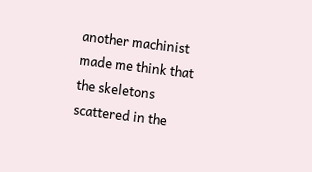another machinist made me think that the skeletons scattered in the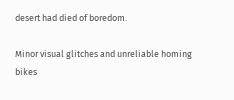desert had died of boredom.

Minor visual glitches and unreliable homing bikes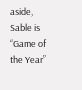aside, Sable is “Game of the Year”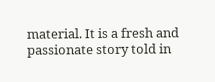material. It is a fresh and passionate story told in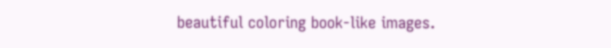beautiful coloring book-like images.